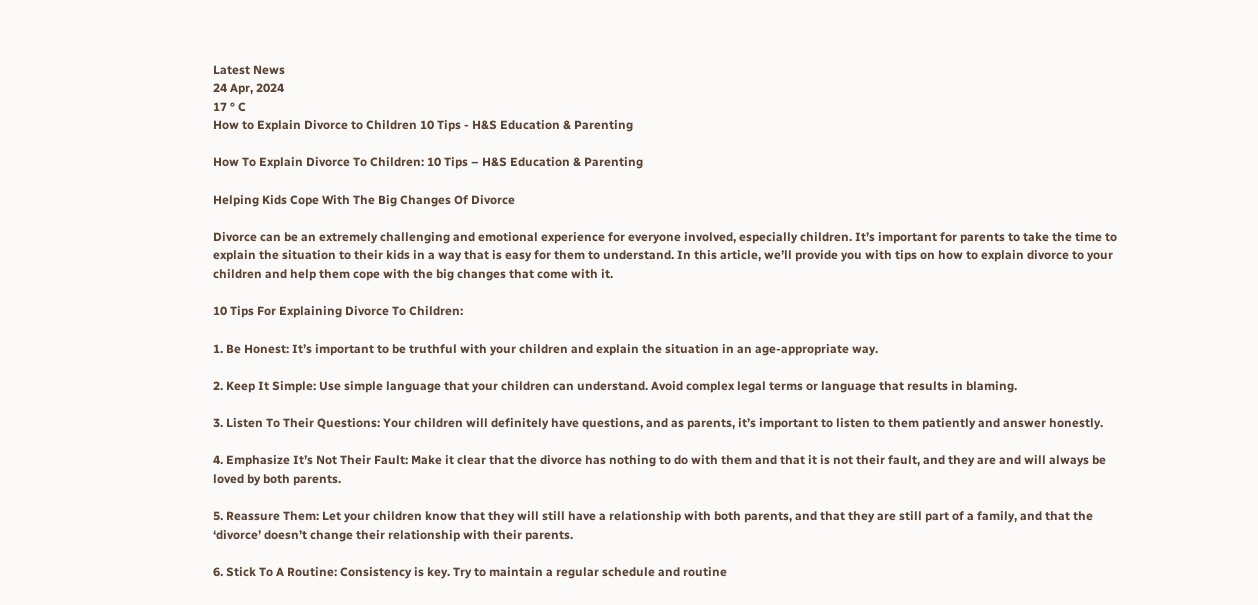Latest News
24 Apr, 2024
17 ° C
How to Explain Divorce to Children 10 Tips - H&S Education & Parenting

How To Explain Divorce To Children: 10 Tips – H&S Education & Parenting

Helping Kids Cope With The Big Changes Of Divorce

Divorce can be an extremely challenging and emotional experience for everyone involved, especially children. It’s important for parents to take the time to explain the situation to their kids in a way that is easy for them to understand. In this article, we’ll provide you with tips on how to explain divorce to your children and help them cope with the big changes that come with it.

10 Tips For Explaining Divorce To Children:

1. Be Honest: It’s important to be truthful with your children and explain the situation in an age-appropriate way.

2. Keep It Simple: Use simple language that your children can understand. Avoid complex legal terms or language that results in blaming.

3. Listen To Their Questions: Your children will definitely have questions, and as parents, it’s important to listen to them patiently and answer honestly.

4. Emphasize It’s Not Their Fault: Make it clear that the divorce has nothing to do with them and that it is not their fault, and they are and will always be loved by both parents.

5. Reassure Them: Let your children know that they will still have a relationship with both parents, and that they are still part of a family, and that the ‘divorce’ doesn’t change their relationship with their parents.

6. Stick To A Routine: Consistency is key. Try to maintain a regular schedule and routine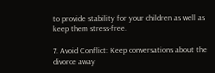to provide stability for your children as well as keep them stress-free.

7. Avoid Conflict: Keep conversations about the divorce away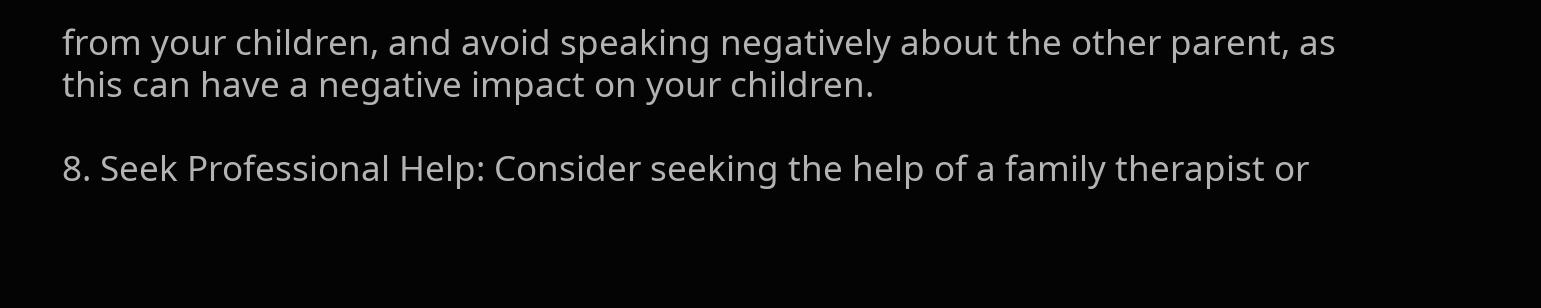from your children, and avoid speaking negatively about the other parent, as this can have a negative impact on your children.

8. Seek Professional Help: Consider seeking the help of a family therapist or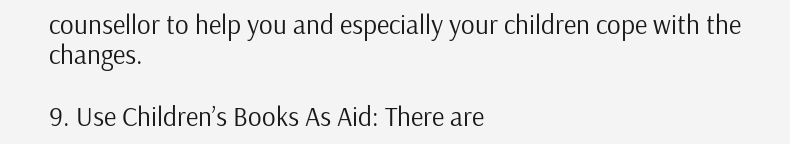counsellor to help you and especially your children cope with the changes.

9. Use Children’s Books As Aid: There are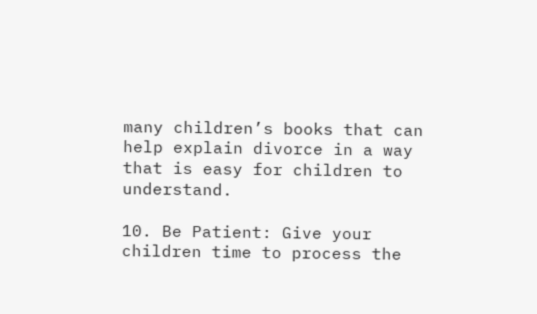many children’s books that can help explain divorce in a way that is easy for children to understand.

10. Be Patient: Give your children time to process the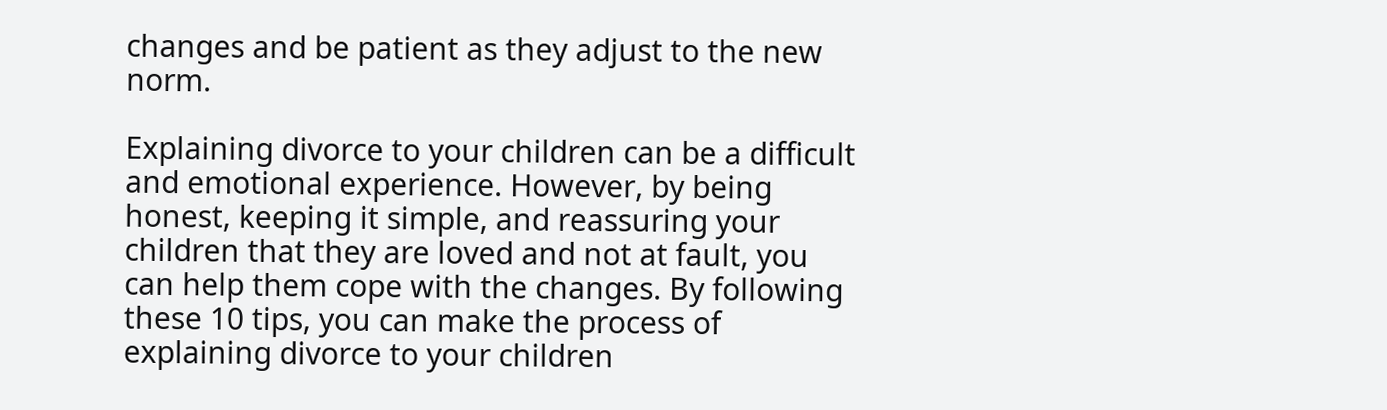changes and be patient as they adjust to the new norm.

Explaining divorce to your children can be a difficult and emotional experience. However, by being honest, keeping it simple, and reassuring your children that they are loved and not at fault, you can help them cope with the changes. By following these 10 tips, you can make the process of explaining divorce to your children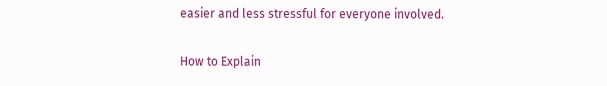easier and less stressful for everyone involved.

How to Explain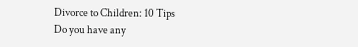Divorce to Children: 10 Tips
Do you have any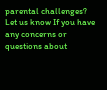parental challenges? Let us know If you have any concerns or questions about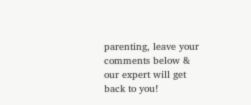parenting, leave your comments below & our expert will get back to you!